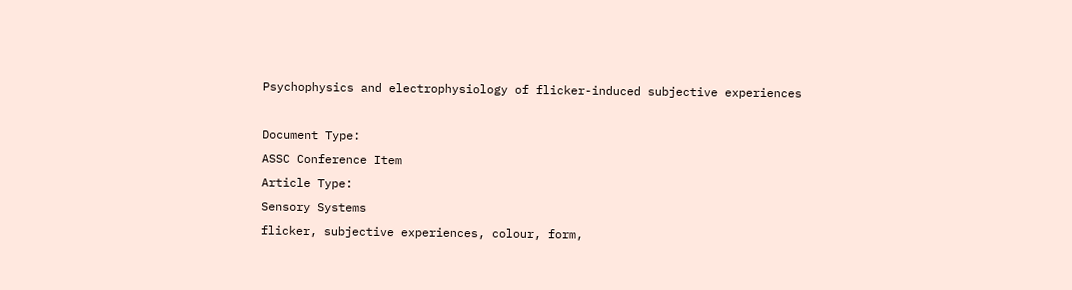Psychophysics and electrophysiology of flicker-induced subjective experiences

Document Type:
ASSC Conference Item
Article Type:
Sensory Systems
flicker, subjective experiences, colour, form,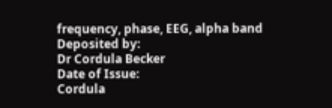frequency, phase, EEG, alpha band
Deposited by:
Dr Cordula Becker
Date of Issue:
Cordula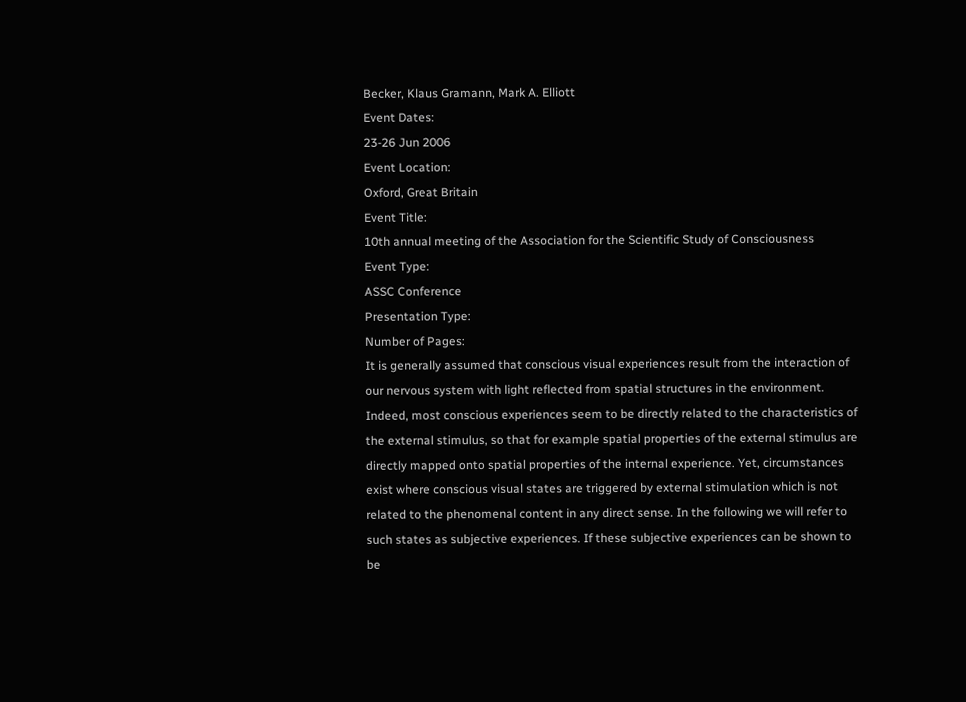Becker, Klaus Gramann, Mark A. Elliott
Event Dates:
23-26 Jun 2006
Event Location:
Oxford, Great Britain
Event Title:
10th annual meeting of the Association for the Scientific Study of Consciousness
Event Type:
ASSC Conference
Presentation Type:
Number of Pages:
It is generally assumed that conscious visual experiences result from the interaction of our nervous system with light reflected from spatial structures in the environment. Indeed, most conscious experiences seem to be directly related to the characteristics of the external stimulus, so that for example spatial properties of the external stimulus are directly mapped onto spatial properties of the internal experience. Yet, circumstances exist where conscious visual states are triggered by external stimulation which is not related to the phenomenal content in any direct sense. In the following we will refer to such states as subjective experiences. If these subjective experiences can be shown to be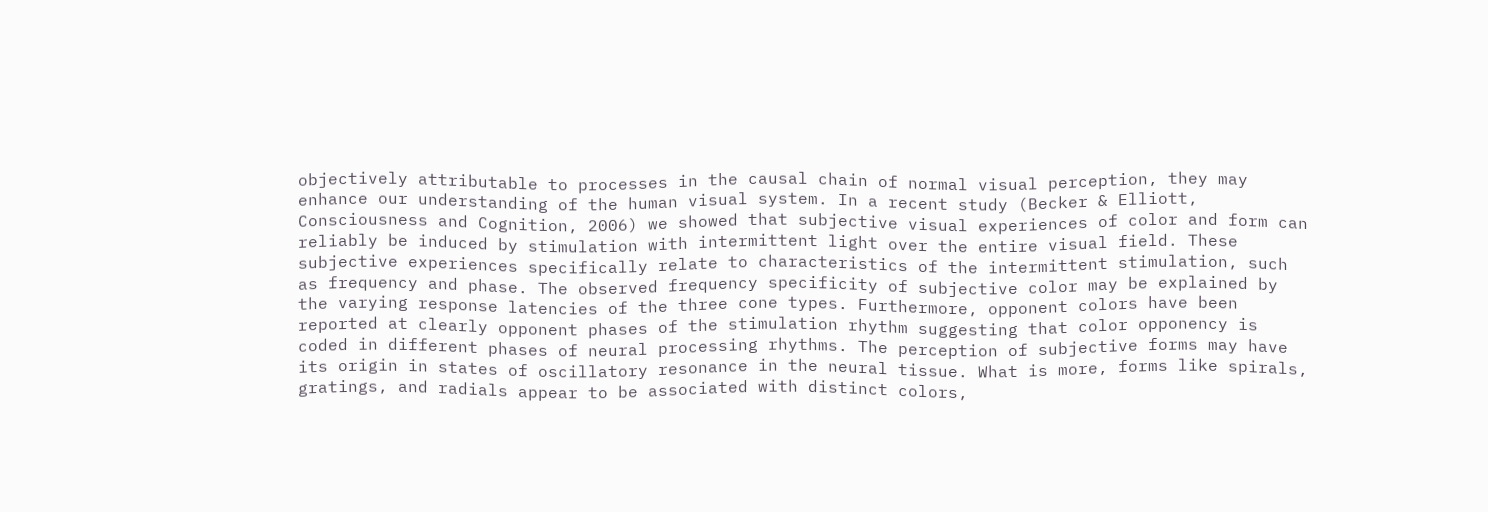objectively attributable to processes in the causal chain of normal visual perception, they may enhance our understanding of the human visual system. In a recent study (Becker & Elliott, Consciousness and Cognition, 2006) we showed that subjective visual experiences of color and form can reliably be induced by stimulation with intermittent light over the entire visual field. These subjective experiences specifically relate to characteristics of the intermittent stimulation, such as frequency and phase. The observed frequency specificity of subjective color may be explained by the varying response latencies of the three cone types. Furthermore, opponent colors have been reported at clearly opponent phases of the stimulation rhythm suggesting that color opponency is coded in different phases of neural processing rhythms. The perception of subjective forms may have its origin in states of oscillatory resonance in the neural tissue. What is more, forms like spirals, gratings, and radials appear to be associated with distinct colors,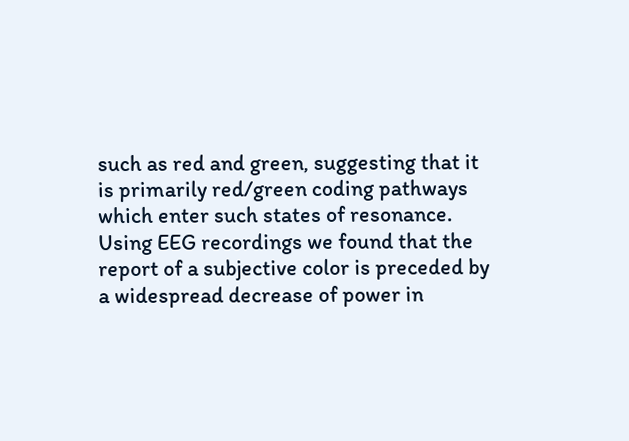such as red and green, suggesting that it is primarily red/green coding pathways which enter such states of resonance. Using EEG recordings we found that the report of a subjective color is preceded by a widespread decrease of power in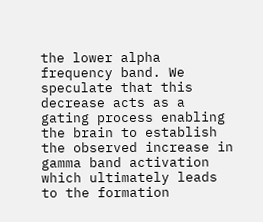the lower alpha frequency band. We speculate that this decrease acts as a gating process enabling the brain to establish the observed increase in gamma band activation which ultimately leads to the formation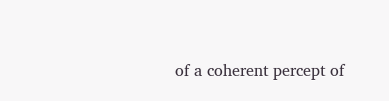of a coherent percept of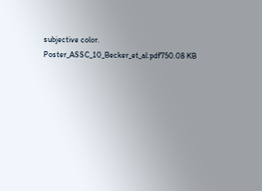subjective color.
Poster_ASSC_10_Becker_et_al.pdf750.08 KB